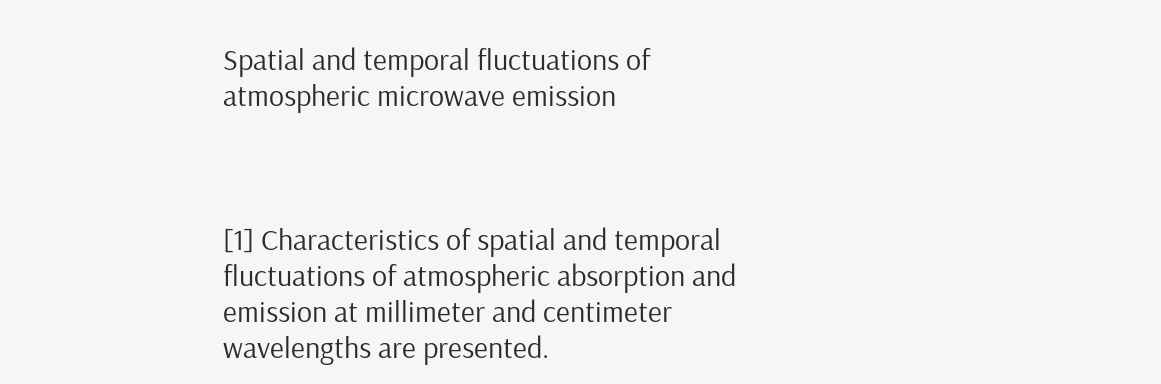Spatial and temporal fluctuations of atmospheric microwave emission



[1] Characteristics of spatial and temporal fluctuations of atmospheric absorption and emission at millimeter and centimeter wavelengths are presented.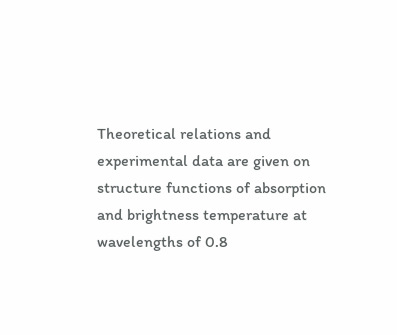Theoretical relations and experimental data are given on structure functions of absorption and brightness temperature at wavelengths of 0.8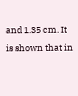and 1.35 cm. It is shown that in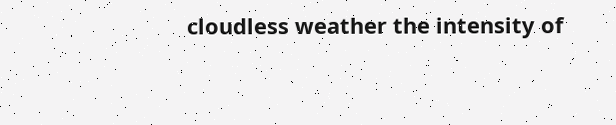cloudless weather the intensity of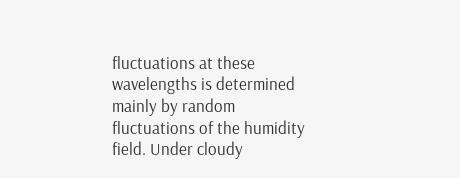fluctuations at these wavelengths is determined mainly by random fluctuations of the humidity field. Under cloudy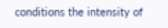conditions the intensity of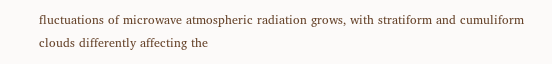fluctuations of microwave atmospheric radiation grows, with stratiform and cumuliform clouds differently affecting the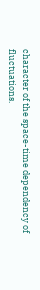character of the space-time dependency of fluctuations.